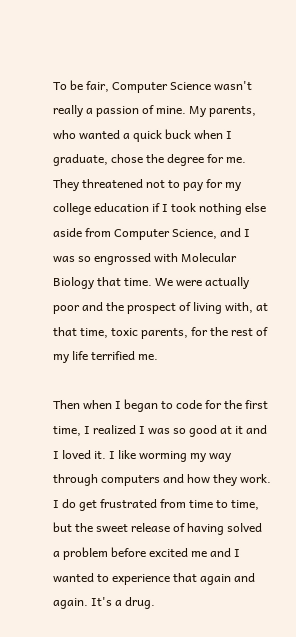To be fair, Computer Science wasn't really a passion of mine. My parents, who wanted a quick buck when I graduate, chose the degree for me. They threatened not to pay for my college education if I took nothing else aside from Computer Science, and I was so engrossed with Molecular Biology that time. We were actually poor and the prospect of living with, at that time, toxic parents, for the rest of my life terrified me.

Then when I began to code for the first time, I realized I was so good at it and I loved it. I like worming my way through computers and how they work. I do get frustrated from time to time, but the sweet release of having solved a problem before excited me and I wanted to experience that again and again. It's a drug.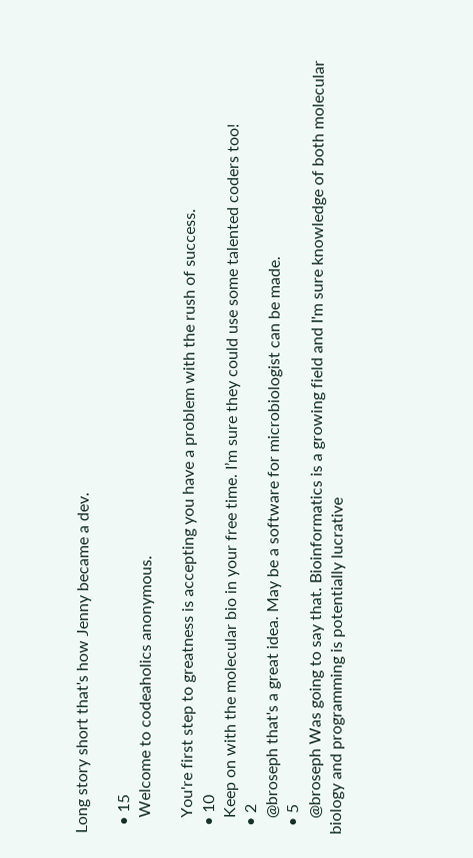Long story short that's how Jenny became a dev.

  • 15
    Welcome to codeaholics anonymous.

    You're first step to greatness is accepting you have a problem with the rush of success.
  • 10
    Keep on with the molecular bio in your free time. I’m sure they could use some talented coders too!
  • 2
    @broseph that's a great idea. May be a software for microbiologist can be made.
  • 5
    @broseph Was going to say that. Bioinformatics is a growing field and I'm sure knowledge of both molecular biology and programming is potentially lucrative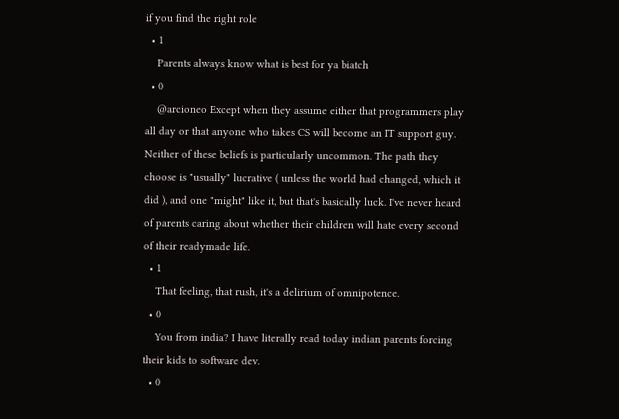if you find the right role
  • 1
    Parents always know what is best for ya biatch
  • 0
    @arcioneo Except when they assume either that programmers play all day or that anyone who takes CS will become an IT support guy. Neither of these beliefs is particularly uncommon. The path they choose is "usually" lucrative ( unless the world had changed, which it did ), and one "might" like it, but that's basically luck. I've never heard of parents caring about whether their children will hate every second of their readymade life.
  • 1
    That feeling, that rush, it's a delirium of omnipotence.
  • 0
    You from india? I have literally read today indian parents forcing their kids to software dev.
  • 0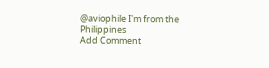@aviophile I'm from the Philippines
Add Comment